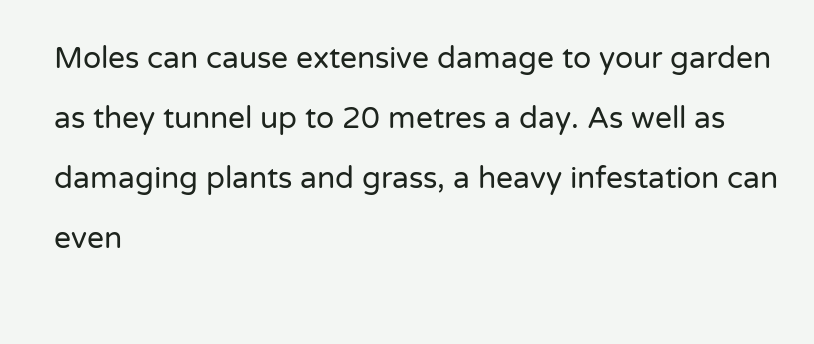Moles can cause extensive damage to your garden as they tunnel up to 20 metres a day. As well as damaging plants and grass, a heavy infestation can even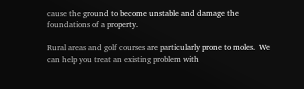cause the ground to become unstable and damage the foundations of a property.

Rural areas and golf courses are particularly prone to moles.  We can help you treat an existing problem with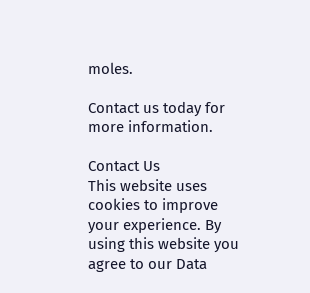moles.

Contact us today for more information.

Contact Us
This website uses cookies to improve your experience. By using this website you agree to our Data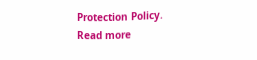Protection Policy.
Read more